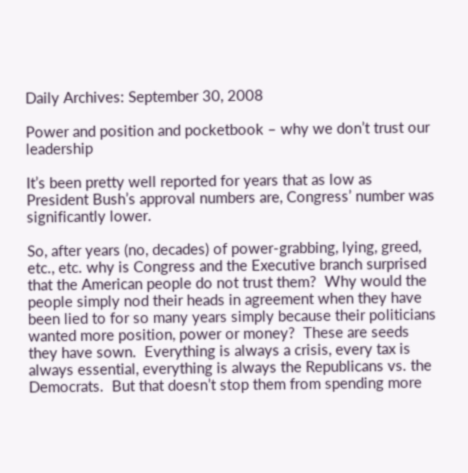Daily Archives: September 30, 2008

Power and position and pocketbook – why we don’t trust our leadership

It’s been pretty well reported for years that as low as President Bush’s approval numbers are, Congress’ number was significantly lower.

So, after years (no, decades) of power-grabbing, lying, greed, etc., etc. why is Congress and the Executive branch surprised that the American people do not trust them?  Why would the people simply nod their heads in agreement when they have been lied to for so many years simply because their politicians wanted more position, power or money?  These are seeds they have sown.  Everything is always a crisis, every tax is always essential, everything is always the Republicans vs. the Democrats.  But that doesn’t stop them from spending more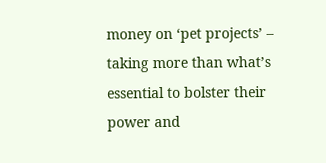money on ‘pet projects’ – taking more than what’s essential to bolster their power and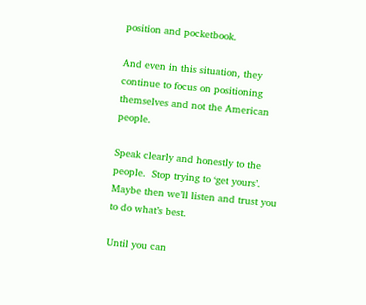position and pocketbook.

And even in this situation, they continue to focus on positioning themselves and not the American people.

Speak clearly and honestly to the people.  Stop trying to ‘get yours’.  Maybe then we’ll listen and trust you to do what’s best.

Until you can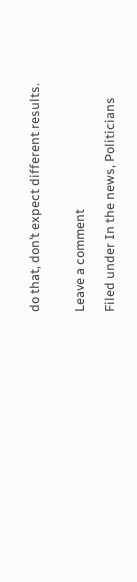do that, don’t expect different results.


Leave a comment

Filed under In the news, Politicians